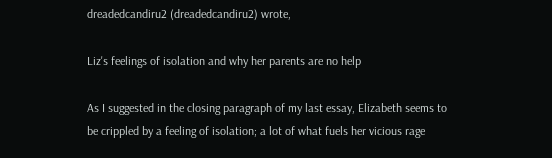dreadedcandiru2 (dreadedcandiru2) wrote,

Liz's feelings of isolation and why her parents are no help

As I suggested in the closing paragraph of my last essay, Elizabeth seems to be crippled by a feeling of isolation; a lot of what fuels her vicious rage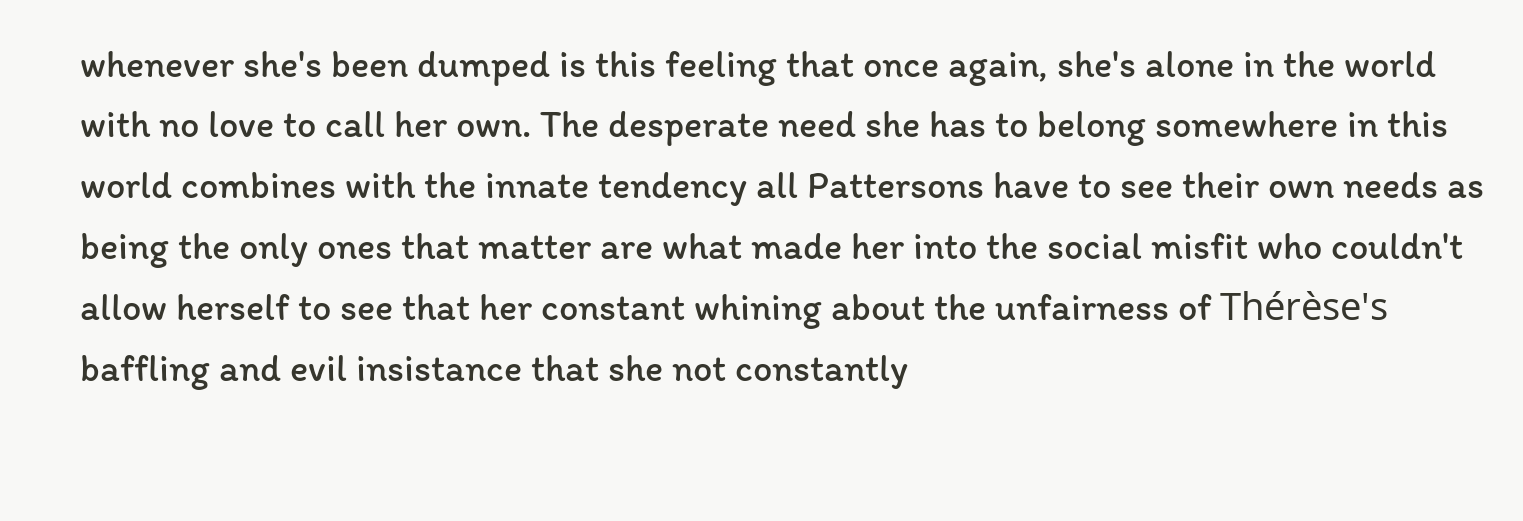whenever she's been dumped is this feeling that once again, she's alone in the world with no love to call her own. The desperate need she has to belong somewhere in this world combines with the innate tendency all Pattersons have to see their own needs as being the only ones that matter are what made her into the social misfit who couldn't allow herself to see that her constant whining about the unfairness of Thérèse's baffling and evil insistance that she not constantly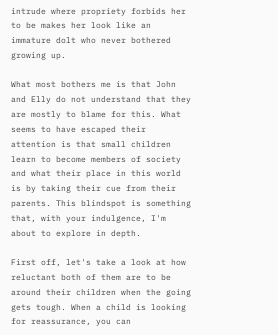intrude where propriety forbids her to be makes her look like an immature dolt who never bothered growing up.

What most bothers me is that John and Elly do not understand that they are mostly to blame for this. What seems to have escaped their attention is that small children learn to become members of society and what their place in this world is by taking their cue from their parents. This blindspot is something that, with your indulgence, I'm about to explore in depth.

First off, let's take a look at how reluctant both of them are to be around their children when the going gets tough. When a child is looking for reassurance, you can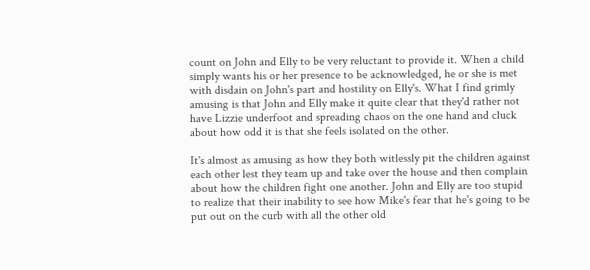count on John and Elly to be very reluctant to provide it. When a child simply wants his or her presence to be acknowledged, he or she is met with disdain on John's part and hostility on Elly's. What I find grimly amusing is that John and Elly make it quite clear that they'd rather not have Lizzie underfoot and spreading chaos on the one hand and cluck about how odd it is that she feels isolated on the other.

It's almost as amusing as how they both witlessly pit the children against each other lest they team up and take over the house and then complain about how the children fight one another. John and Elly are too stupid to realize that their inability to see how Mike's fear that he's going to be put out on the curb with all the other old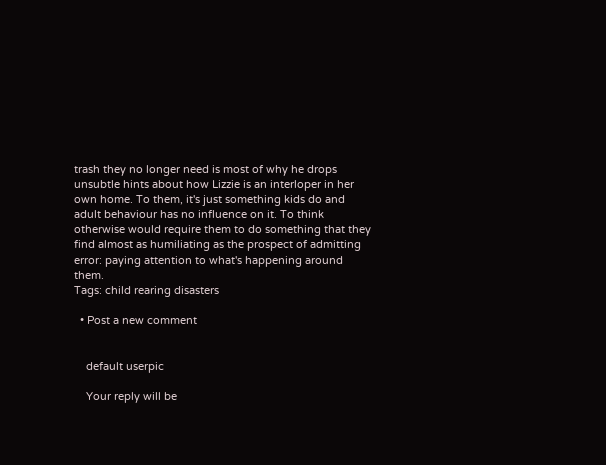trash they no longer need is most of why he drops unsubtle hints about how Lizzie is an interloper in her own home. To them, it's just something kids do and adult behaviour has no influence on it. To think otherwise would require them to do something that they find almost as humiliating as the prospect of admitting error: paying attention to what's happening around them.
Tags: child rearing disasters

  • Post a new comment


    default userpic

    Your reply will be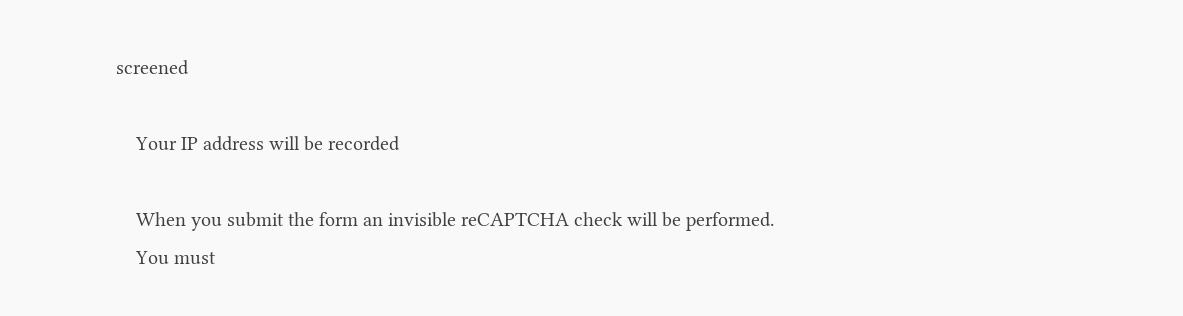screened

    Your IP address will be recorded

    When you submit the form an invisible reCAPTCHA check will be performed.
    You must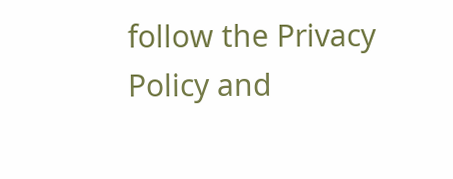follow the Privacy Policy and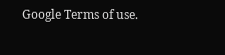Google Terms of use.